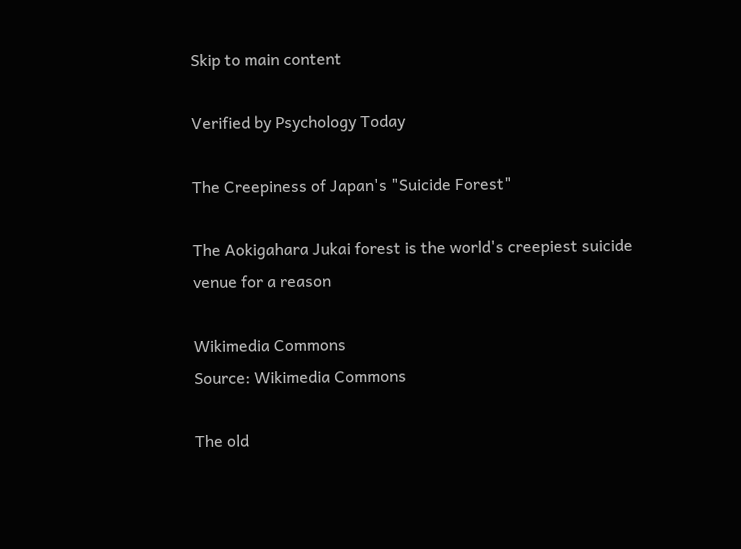Skip to main content

Verified by Psychology Today

The Creepiness of Japan's "Suicide Forest"

The Aokigahara Jukai forest is the world's creepiest suicide venue for a reason

Wikimedia Commons
Source: Wikimedia Commons

The old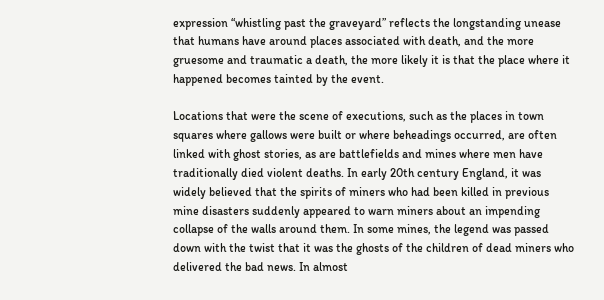expression “whistling past the graveyard” reflects the longstanding unease that humans have around places associated with death, and the more gruesome and traumatic a death, the more likely it is that the place where it happened becomes tainted by the event.

Locations that were the scene of executions, such as the places in town squares where gallows were built or where beheadings occurred, are often linked with ghost stories, as are battlefields and mines where men have traditionally died violent deaths. In early 20th century England, it was widely believed that the spirits of miners who had been killed in previous mine disasters suddenly appeared to warn miners about an impending collapse of the walls around them. In some mines, the legend was passed down with the twist that it was the ghosts of the children of dead miners who delivered the bad news. In almost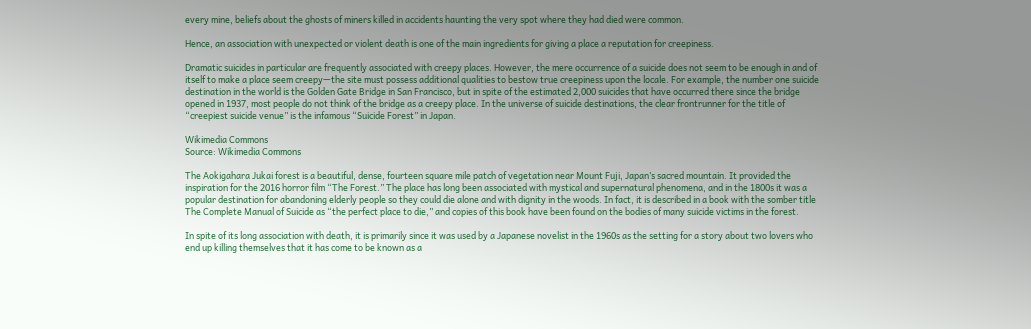every mine, beliefs about the ghosts of miners killed in accidents haunting the very spot where they had died were common.

Hence, an association with unexpected or violent death is one of the main ingredients for giving a place a reputation for creepiness.

Dramatic suicides in particular are frequently associated with creepy places. However, the mere occurrence of a suicide does not seem to be enough in and of itself to make a place seem creepy—the site must possess additional qualities to bestow true creepiness upon the locale. For example, the number one suicide destination in the world is the Golden Gate Bridge in San Francisco, but in spite of the estimated 2,000 suicides that have occurred there since the bridge opened in 1937, most people do not think of the bridge as a creepy place. In the universe of suicide destinations, the clear frontrunner for the title of “creepiest suicide venue” is the infamous “Suicide Forest” in Japan.

Wikimedia Commons
Source: Wikimedia Commons

The Aokigahara Jukai forest is a beautiful, dense, fourteen square mile patch of vegetation near Mount Fuji, Japan’s sacred mountain. It provided the inspiration for the 2016 horror film “The Forest.” The place has long been associated with mystical and supernatural phenomena, and in the 1800s it was a popular destination for abandoning elderly people so they could die alone and with dignity in the woods. In fact, it is described in a book with the somber title The Complete Manual of Suicide as “the perfect place to die,” and copies of this book have been found on the bodies of many suicide victims in the forest.

In spite of its long association with death, it is primarily since it was used by a Japanese novelist in the 1960s as the setting for a story about two lovers who end up killing themselves that it has come to be known as a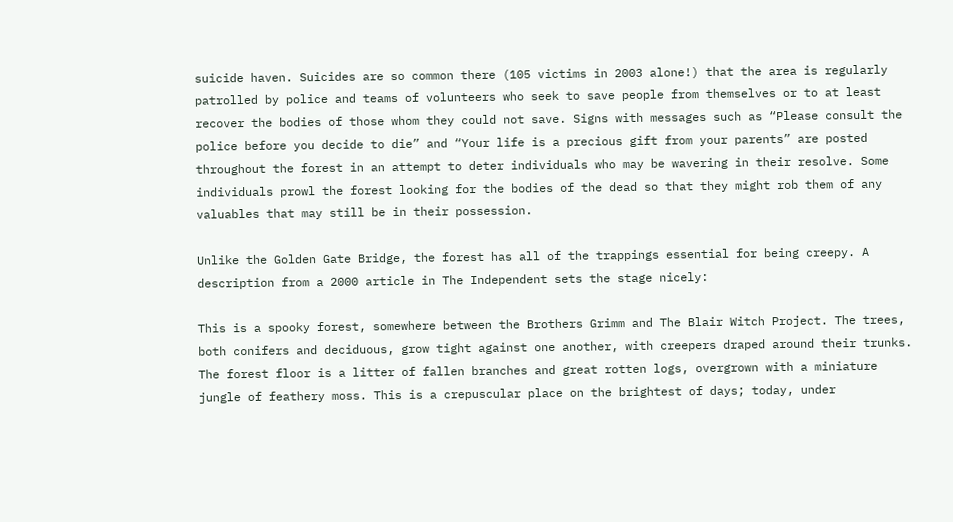suicide haven. Suicides are so common there (105 victims in 2003 alone!) that the area is regularly patrolled by police and teams of volunteers who seek to save people from themselves or to at least recover the bodies of those whom they could not save. Signs with messages such as “Please consult the police before you decide to die” and “Your life is a precious gift from your parents” are posted throughout the forest in an attempt to deter individuals who may be wavering in their resolve. Some individuals prowl the forest looking for the bodies of the dead so that they might rob them of any valuables that may still be in their possession.

Unlike the Golden Gate Bridge, the forest has all of the trappings essential for being creepy. A description from a 2000 article in The Independent sets the stage nicely:

This is a spooky forest, somewhere between the Brothers Grimm and The Blair Witch Project. The trees, both conifers and deciduous, grow tight against one another, with creepers draped around their trunks. The forest floor is a litter of fallen branches and great rotten logs, overgrown with a miniature jungle of feathery moss. This is a crepuscular place on the brightest of days; today, under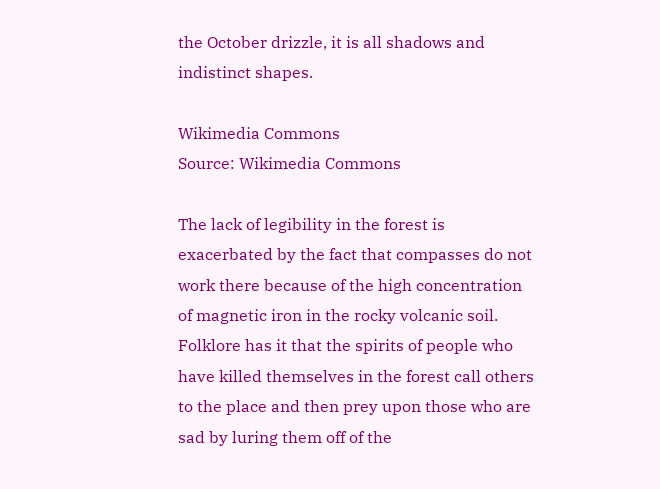the October drizzle, it is all shadows and indistinct shapes.

Wikimedia Commons
Source: Wikimedia Commons

The lack of legibility in the forest is exacerbated by the fact that compasses do not work there because of the high concentration of magnetic iron in the rocky volcanic soil. Folklore has it that the spirits of people who have killed themselves in the forest call others to the place and then prey upon those who are sad by luring them off of the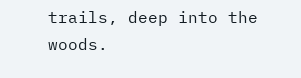trails, deep into the woods.